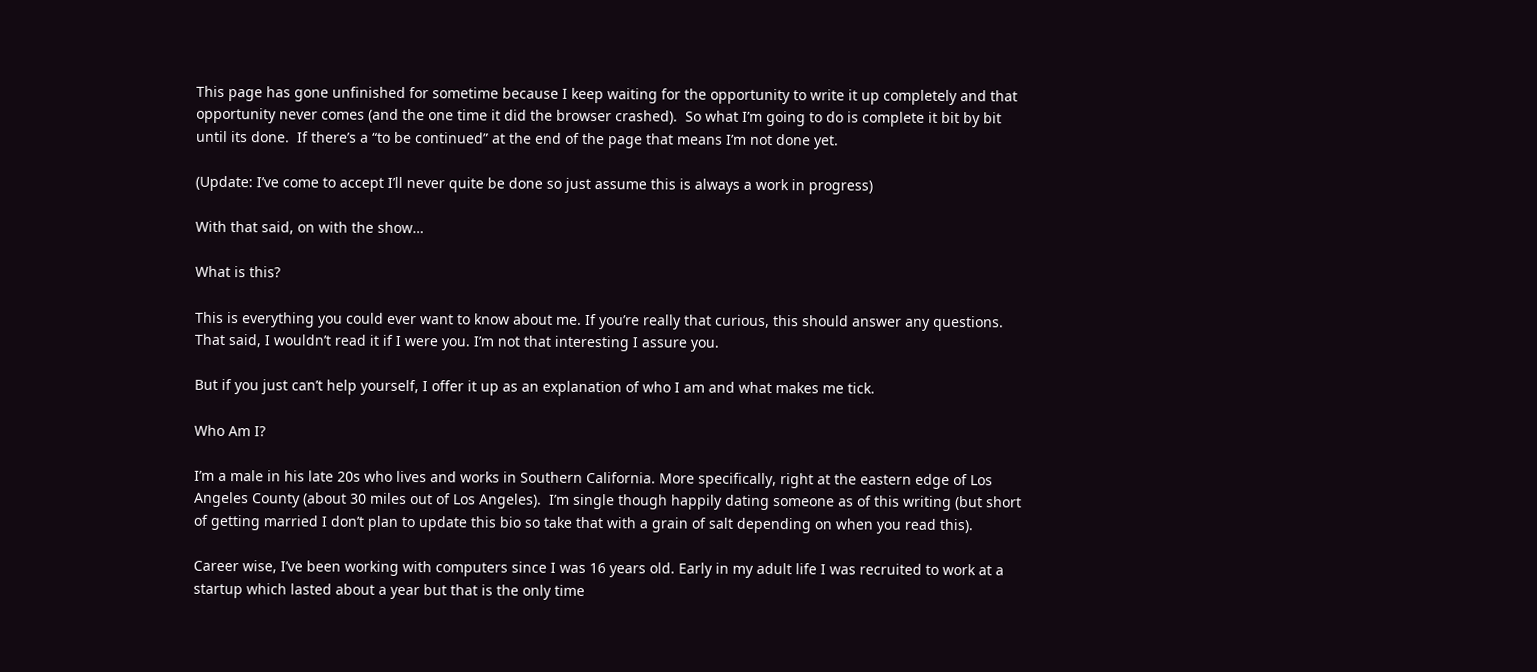This page has gone unfinished for sometime because I keep waiting for the opportunity to write it up completely and that opportunity never comes (and the one time it did the browser crashed).  So what I’m going to do is complete it bit by bit until its done.  If there’s a “to be continued” at the end of the page that means I’m not done yet.

(Update: I’ve come to accept I’ll never quite be done so just assume this is always a work in progress)

With that said, on with the show…

What is this?

This is everything you could ever want to know about me. If you’re really that curious, this should answer any questions. That said, I wouldn’t read it if I were you. I’m not that interesting I assure you.

But if you just can’t help yourself, I offer it up as an explanation of who I am and what makes me tick.

Who Am I?

I’m a male in his late 20s who lives and works in Southern California. More specifically, right at the eastern edge of Los Angeles County (about 30 miles out of Los Angeles).  I’m single though happily dating someone as of this writing (but short of getting married I don’t plan to update this bio so take that with a grain of salt depending on when you read this).

Career wise, I’ve been working with computers since I was 16 years old. Early in my adult life I was recruited to work at a startup which lasted about a year but that is the only time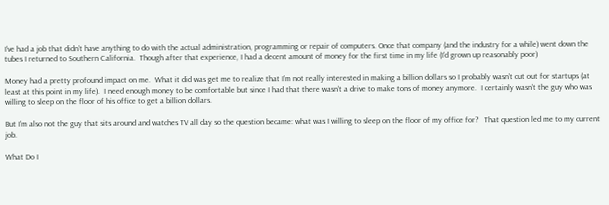I’ve had a job that didn’t have anything to do with the actual administration, programming or repair of computers. Once that company (and the industry for a while) went down the tubes I returned to Southern California.  Though after that experience, I had a decent amount of money for the first time in my life (I’d grown up reasonably poor)

Money had a pretty profound impact on me.  What it did was get me to realize that I’m not really interested in making a billion dollars so I probably wasn’t cut out for startups (at least at this point in my life).  I need enough money to be comfortable but since I had that there wasn’t a drive to make tons of money anymore.  I certainly wasn’t the guy who was willing to sleep on the floor of his office to get a billion dollars.

But I’m also not the guy that sits around and watches TV all day so the question became: what was I willing to sleep on the floor of my office for?   That question led me to my current job.

What Do I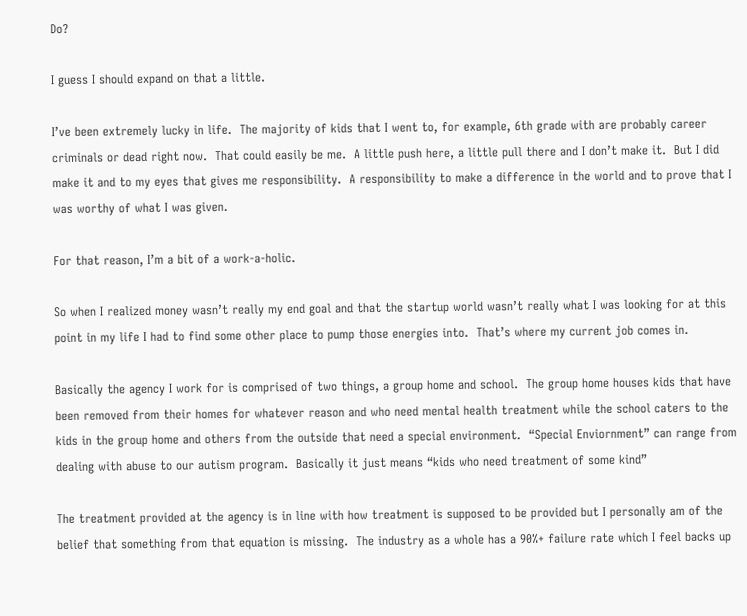Do?

I guess I should expand on that a little.

I’ve been extremely lucky in life.  The majority of kids that I went to, for example, 6th grade with are probably career criminals or dead right now.  That could easily be me.  A little push here, a little pull there and I don’t make it.  But I did make it and to my eyes that gives me responsibility.  A responsibility to make a difference in the world and to prove that I was worthy of what I was given.

For that reason, I’m a bit of a work-a-holic.

So when I realized money wasn’t really my end goal and that the startup world wasn’t really what I was looking for at this point in my life I had to find some other place to pump those energies into.  That’s where my current job comes in.

Basically the agency I work for is comprised of two things, a group home and school.  The group home houses kids that have been removed from their homes for whatever reason and who need mental health treatment while the school caters to the kids in the group home and others from the outside that need a special environment.  “Special Enviornment” can range from dealing with abuse to our autism program.  Basically it just means “kids who need treatment of some kind”

The treatment provided at the agency is in line with how treatment is supposed to be provided but I personally am of the belief that something from that equation is missing.  The industry as a whole has a 90%+ failure rate which I feel backs up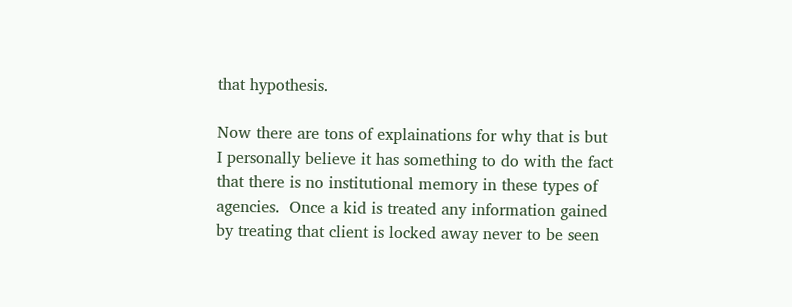that hypothesis.

Now there are tons of explainations for why that is but I personally believe it has something to do with the fact that there is no institutional memory in these types of agencies.  Once a kid is treated any information gained by treating that client is locked away never to be seen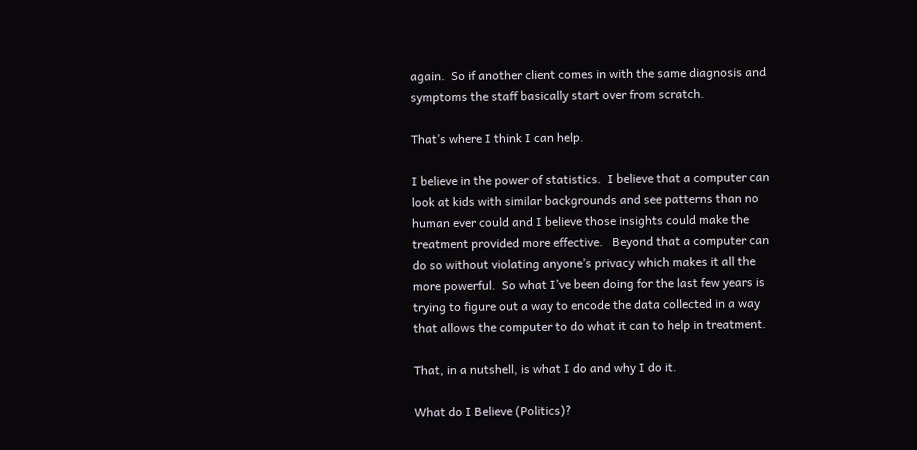again.  So if another client comes in with the same diagnosis and symptoms the staff basically start over from scratch.

That’s where I think I can help.

I believe in the power of statistics.  I believe that a computer can look at kids with similar backgrounds and see patterns than no human ever could and I believe those insights could make the treatment provided more effective.   Beyond that a computer can do so without violating anyone’s privacy which makes it all the more powerful.  So what I’ve been doing for the last few years is trying to figure out a way to encode the data collected in a way that allows the computer to do what it can to help in treatment.

That, in a nutshell, is what I do and why I do it.

What do I Believe (Politics)?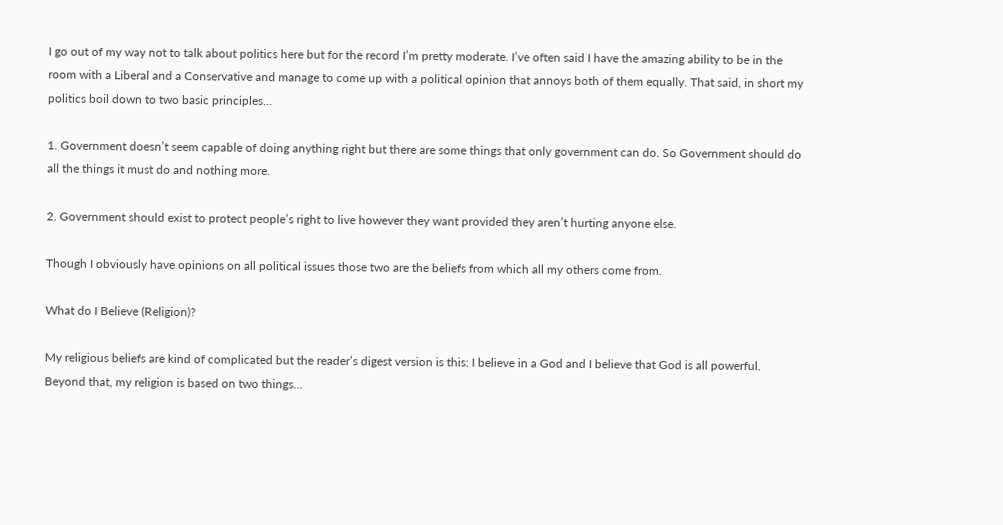I go out of my way not to talk about politics here but for the record I’m pretty moderate. I’ve often said I have the amazing ability to be in the room with a Liberal and a Conservative and manage to come up with a political opinion that annoys both of them equally. That said, in short my politics boil down to two basic principles…

1. Government doesn’t seem capable of doing anything right but there are some things that only government can do. So Government should do all the things it must do and nothing more.

2. Government should exist to protect people’s right to live however they want provided they aren’t hurting anyone else.

Though I obviously have opinions on all political issues those two are the beliefs from which all my others come from.

What do I Believe (Religion)?

My religious beliefs are kind of complicated but the reader’s digest version is this: I believe in a God and I believe that God is all powerful. Beyond that, my religion is based on two things…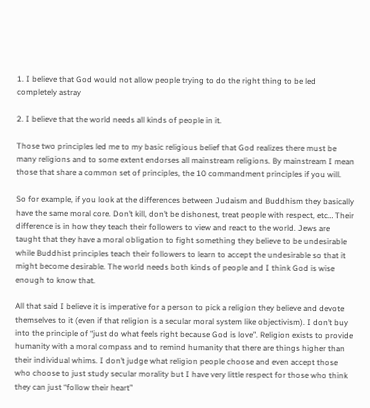1. I believe that God would not allow people trying to do the right thing to be led completely astray

2. I believe that the world needs all kinds of people in it.

Those two principles led me to my basic religious belief that God realizes there must be many religions and to some extent endorses all mainstream religions. By mainstream I mean those that share a common set of principles, the 10 commandment principles if you will.

So for example, if you look at the differences between Judaism and Buddhism they basically have the same moral core. Don’t kill, don’t be dishonest, treat people with respect, etc… Their difference is in how they teach their followers to view and react to the world. Jews are taught that they have a moral obligation to fight something they believe to be undesirable while Buddhist principles teach their followers to learn to accept the undesirable so that it might become desirable. The world needs both kinds of people and I think God is wise enough to know that.

All that said I believe it is imperative for a person to pick a religion they believe and devote themselves to it (even if that religion is a secular moral system like objectivism). I don’t buy into the principle of “just do what feels right because God is love”. Religion exists to provide humanity with a moral compass and to remind humanity that there are things higher than their individual whims. I don’t judge what religion people choose and even accept those who choose to just study secular morality but I have very little respect for those who think they can just “follow their heart”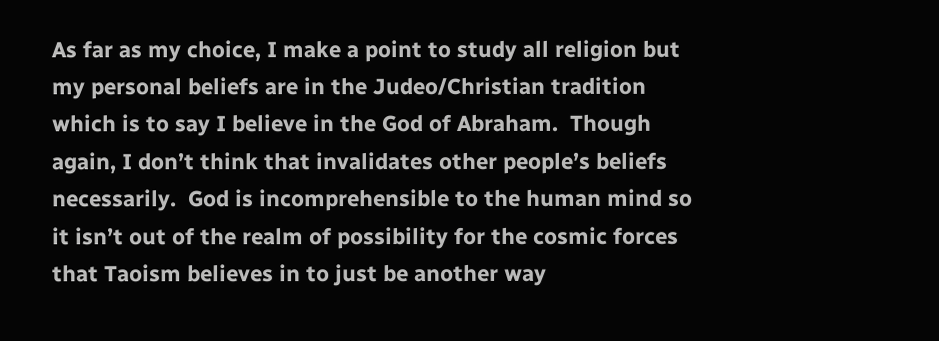As far as my choice, I make a point to study all religion but my personal beliefs are in the Judeo/Christian tradition which is to say I believe in the God of Abraham.  Though again, I don’t think that invalidates other people’s beliefs necessarily.  God is incomprehensible to the human mind so it isn’t out of the realm of possibility for the cosmic forces that Taoism believes in to just be another way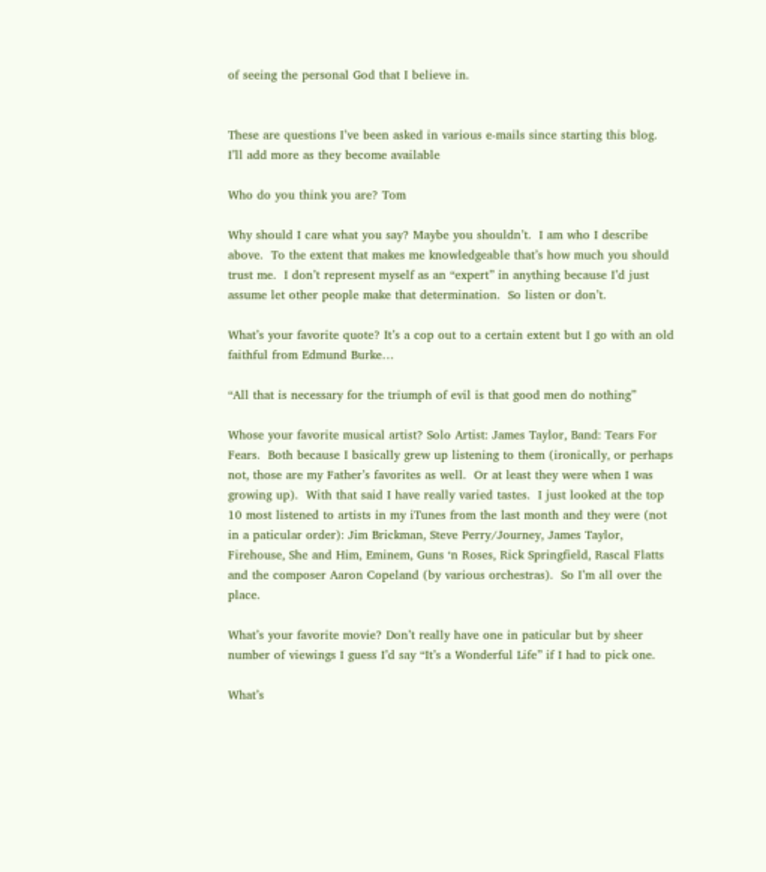of seeing the personal God that I believe in.


These are questions I’ve been asked in various e-mails since starting this blog.  I’ll add more as they become available

Who do you think you are? Tom

Why should I care what you say? Maybe you shouldn’t.  I am who I describe above.  To the extent that makes me knowledgeable that’s how much you should trust me.  I don’t represent myself as an “expert” in anything because I’d just assume let other people make that determination.  So listen or don’t.

What’s your favorite quote? It’s a cop out to a certain extent but I go with an old faithful from Edmund Burke…

“All that is necessary for the triumph of evil is that good men do nothing”

Whose your favorite musical artist? Solo Artist: James Taylor, Band: Tears For Fears.  Both because I basically grew up listening to them (ironically, or perhaps not, those are my Father’s favorites as well.  Or at least they were when I was growing up).  With that said I have really varied tastes.  I just looked at the top 10 most listened to artists in my iTunes from the last month and they were (not in a paticular order): Jim Brickman, Steve Perry/Journey, James Taylor, Firehouse, She and Him, Eminem, Guns ‘n Roses, Rick Springfield, Rascal Flatts and the composer Aaron Copeland (by various orchestras).  So I’m all over the place.

What’s your favorite movie? Don’t really have one in paticular but by sheer number of viewings I guess I’d say “It’s a Wonderful Life” if I had to pick one.

What’s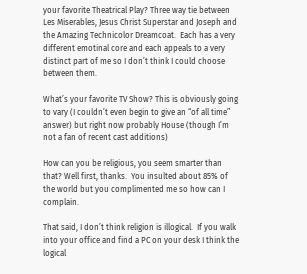your favorite Theatrical Play? Three way tie between Les Miserables, Jesus Christ Superstar and Joseph and the Amazing Technicolor Dreamcoat.  Each has a very different emotinal core and each appeals to a very distinct part of me so I don’t think I could choose between them.

What’s your favorite TV Show? This is obviously going to vary (I couldn’t even begin to give an “of all time” answer) but right now probably House (though I’m not a fan of recent cast additions)

How can you be religious, you seem smarter than that? Well first, thanks.  You insulted about 85% of the world but you complimented me so how can I complain.

That said, I don’t think religion is illogical.  If you walk into your office and find a PC on your desk I think the logical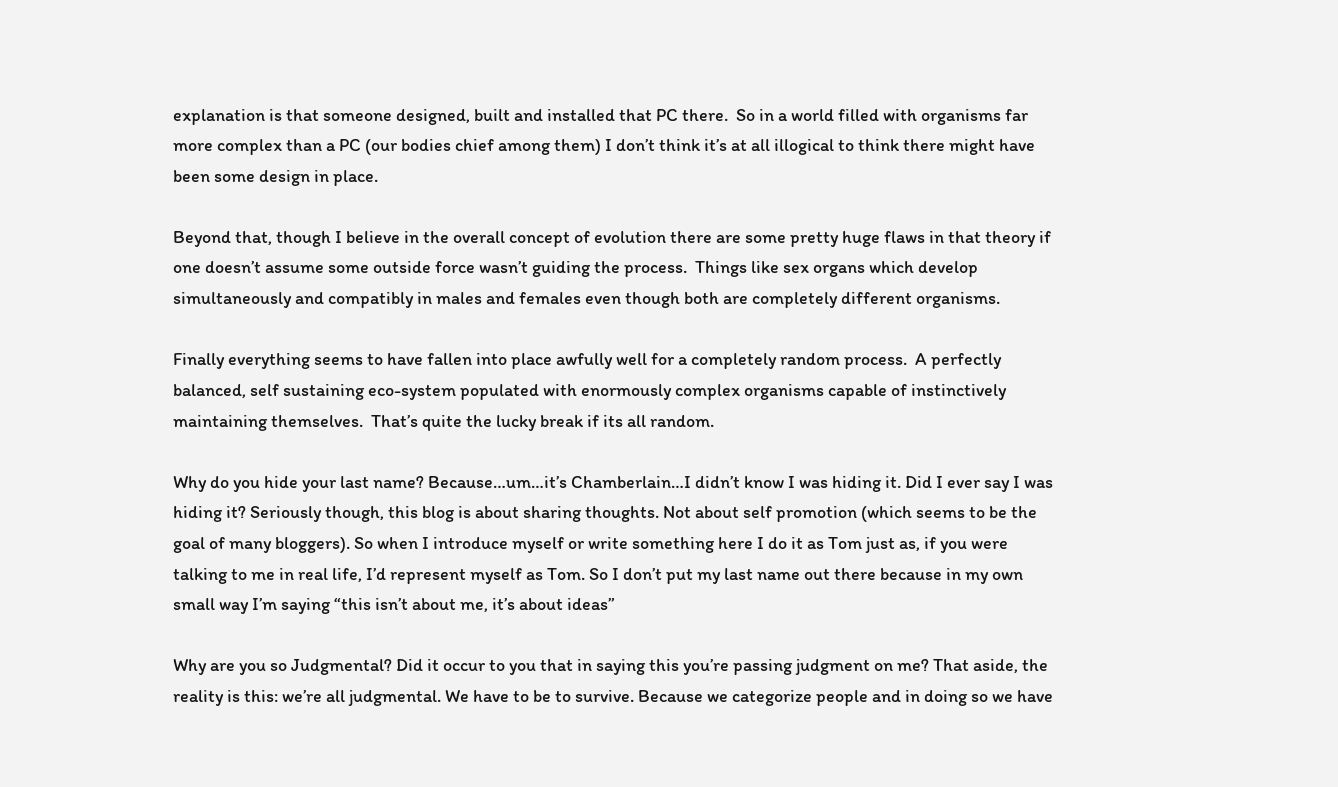explanation is that someone designed, built and installed that PC there.  So in a world filled with organisms far more complex than a PC (our bodies chief among them) I don’t think it’s at all illogical to think there might have been some design in place.

Beyond that, though I believe in the overall concept of evolution there are some pretty huge flaws in that theory if one doesn’t assume some outside force wasn’t guiding the process.  Things like sex organs which develop simultaneously and compatibly in males and females even though both are completely different organisms.

Finally everything seems to have fallen into place awfully well for a completely random process.  A perfectly balanced, self sustaining eco-system populated with enormously complex organisms capable of instinctively maintaining themselves.  That’s quite the lucky break if its all random.

Why do you hide your last name? Because…um…it’s Chamberlain…I didn’t know I was hiding it. Did I ever say I was hiding it? Seriously though, this blog is about sharing thoughts. Not about self promotion (which seems to be the goal of many bloggers). So when I introduce myself or write something here I do it as Tom just as, if you were talking to me in real life, I’d represent myself as Tom. So I don’t put my last name out there because in my own small way I’m saying “this isn’t about me, it’s about ideas”

Why are you so Judgmental? Did it occur to you that in saying this you’re passing judgment on me? That aside, the reality is this: we’re all judgmental. We have to be to survive. Because we categorize people and in doing so we have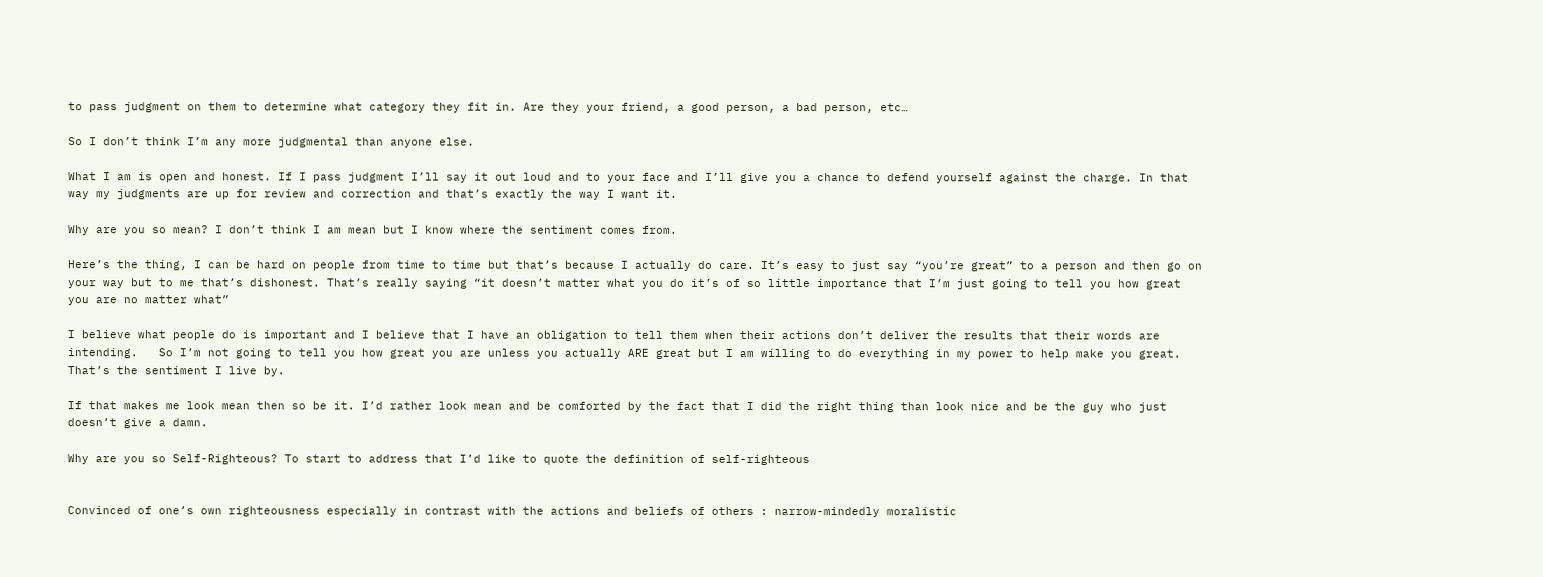to pass judgment on them to determine what category they fit in. Are they your friend, a good person, a bad person, etc…

So I don’t think I’m any more judgmental than anyone else.

What I am is open and honest. If I pass judgment I’ll say it out loud and to your face and I’ll give you a chance to defend yourself against the charge. In that way my judgments are up for review and correction and that’s exactly the way I want it.

Why are you so mean? I don’t think I am mean but I know where the sentiment comes from.

Here’s the thing, I can be hard on people from time to time but that’s because I actually do care. It’s easy to just say “you’re great” to a person and then go on your way but to me that’s dishonest. That’s really saying “it doesn’t matter what you do it’s of so little importance that I’m just going to tell you how great you are no matter what”

I believe what people do is important and I believe that I have an obligation to tell them when their actions don’t deliver the results that their words are intending.   So I’m not going to tell you how great you are unless you actually ARE great but I am willing to do everything in my power to help make you great.  That’s the sentiment I live by.

If that makes me look mean then so be it. I’d rather look mean and be comforted by the fact that I did the right thing than look nice and be the guy who just doesn’t give a damn.

Why are you so Self-Righteous? To start to address that I’d like to quote the definition of self-righteous


Convinced of one’s own righteousness especially in contrast with the actions and beliefs of others : narrow-mindedly moralistic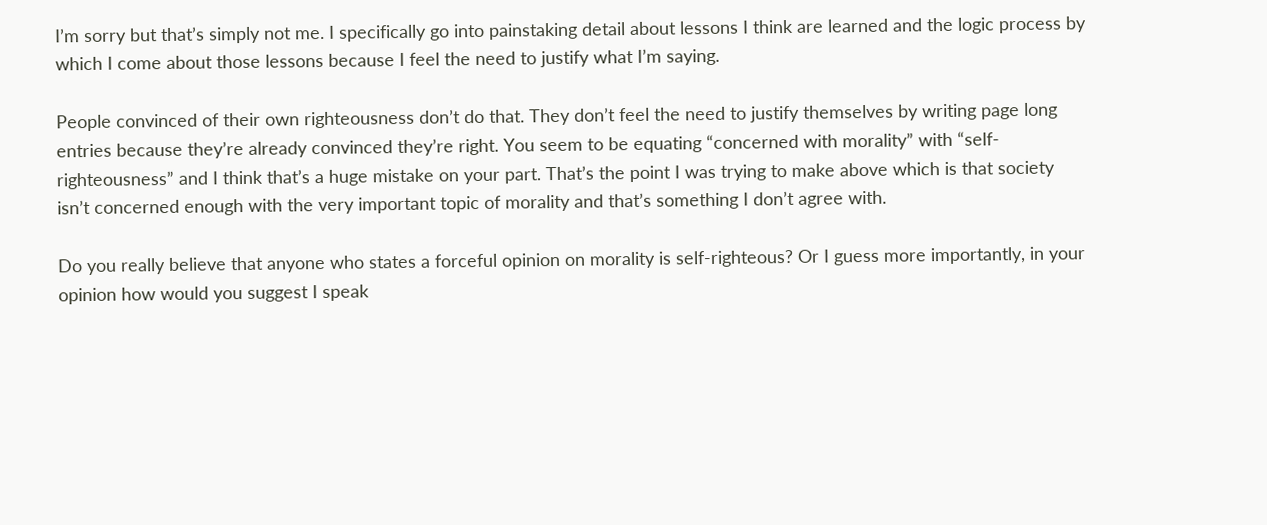I’m sorry but that’s simply not me. I specifically go into painstaking detail about lessons I think are learned and the logic process by which I come about those lessons because I feel the need to justify what I’m saying.

People convinced of their own righteousness don’t do that. They don’t feel the need to justify themselves by writing page long entries because they’re already convinced they’re right. You seem to be equating “concerned with morality” with “self-righteousness” and I think that’s a huge mistake on your part. That’s the point I was trying to make above which is that society isn’t concerned enough with the very important topic of morality and that’s something I don’t agree with.

Do you really believe that anyone who states a forceful opinion on morality is self-righteous? Or I guess more importantly, in your opinion how would you suggest I speak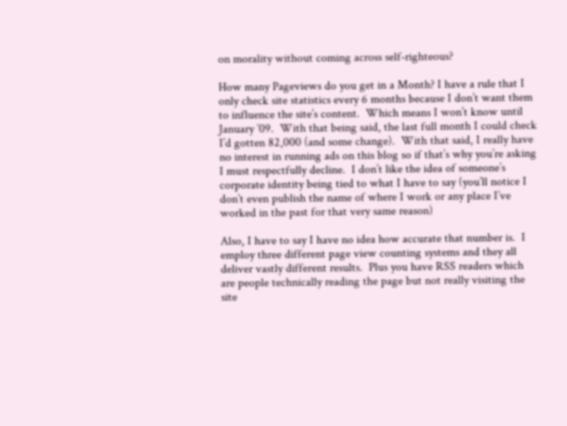on morality without coming across self-righteous?

How many Pageviews do you get in a Month? I have a rule that I only check site statistics every 6 months because I don’t want them to influence the site’s content.  Which means I won’t know until January ’09.  With that being said, the last full month I could check I’d gotten 82,000 (and some change).  With that said, I really have no interest in running ads on this blog so if that’s why you’re asking I must respectfully decline.  I don’t like the idea of someone’s corporate identity being tied to what I have to say (you’ll notice I don’t even publish the name of where I work or any place I’ve worked in the past for that very same reason)

Also, I have to say I have no idea how accurate that number is.  I employ three different page view counting systems and they all deliver vastly different results.  Plus you have RSS readers which are people technically reading the page but not really visiting the site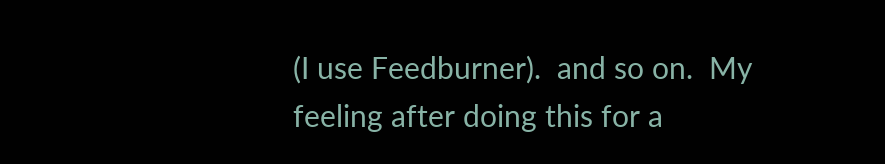(I use Feedburner).  and so on.  My feeling after doing this for a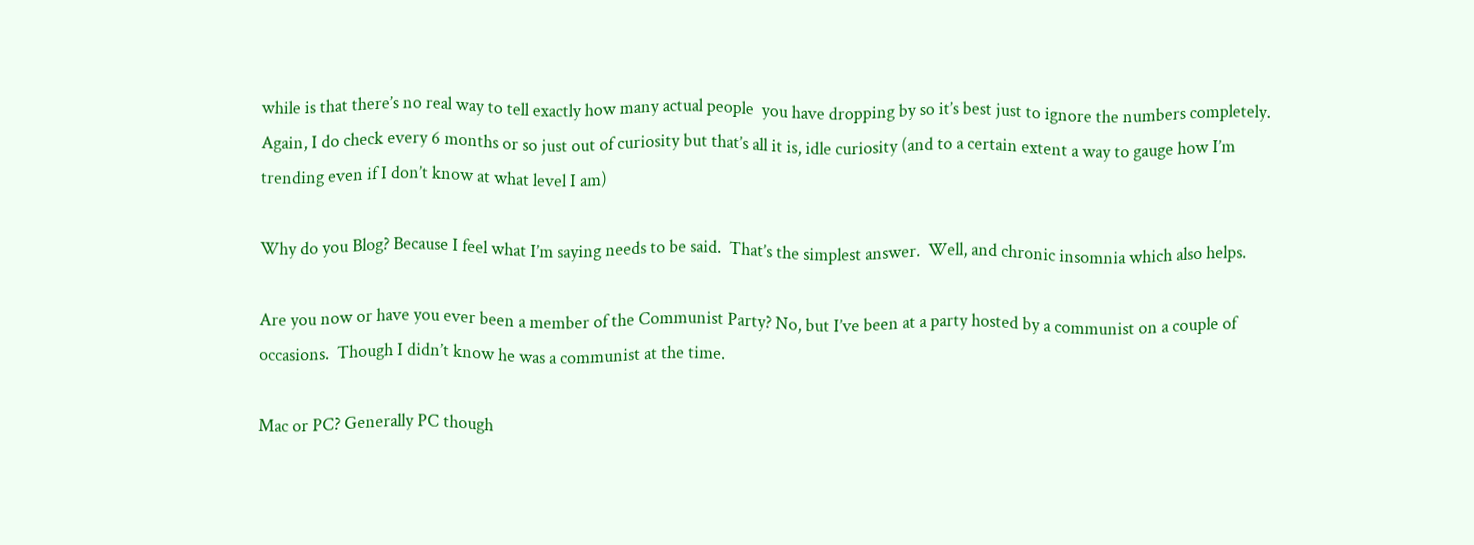while is that there’s no real way to tell exactly how many actual people  you have dropping by so it’s best just to ignore the numbers completely.  Again, I do check every 6 months or so just out of curiosity but that’s all it is, idle curiosity (and to a certain extent a way to gauge how I’m trending even if I don’t know at what level I am)

Why do you Blog? Because I feel what I’m saying needs to be said.  That’s the simplest answer.  Well, and chronic insomnia which also helps.

Are you now or have you ever been a member of the Communist Party? No, but I’ve been at a party hosted by a communist on a couple of occasions.  Though I didn’t know he was a communist at the time.

Mac or PC? Generally PC though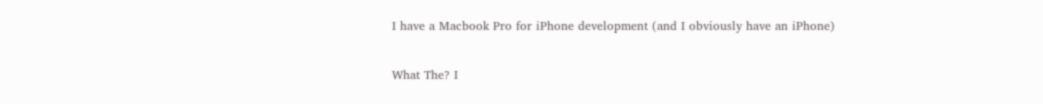I have a Macbook Pro for iPhone development (and I obviously have an iPhone)

What The? I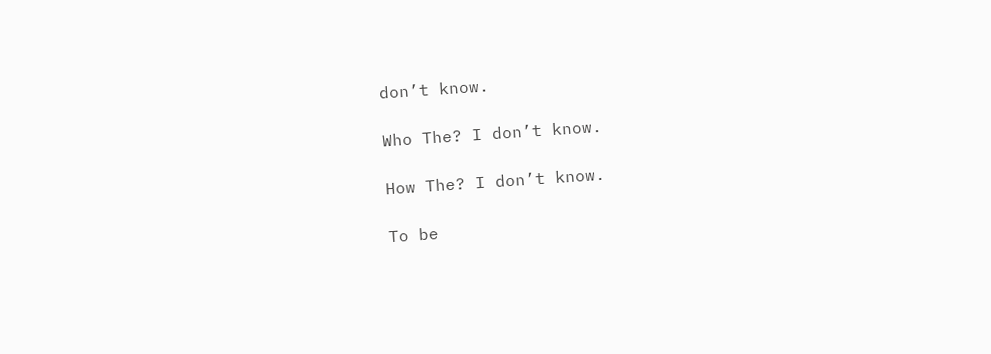don’t know.

Who The? I don’t know.

How The? I don’t know.

To be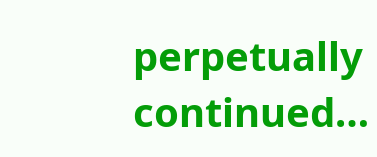perpetually continued…